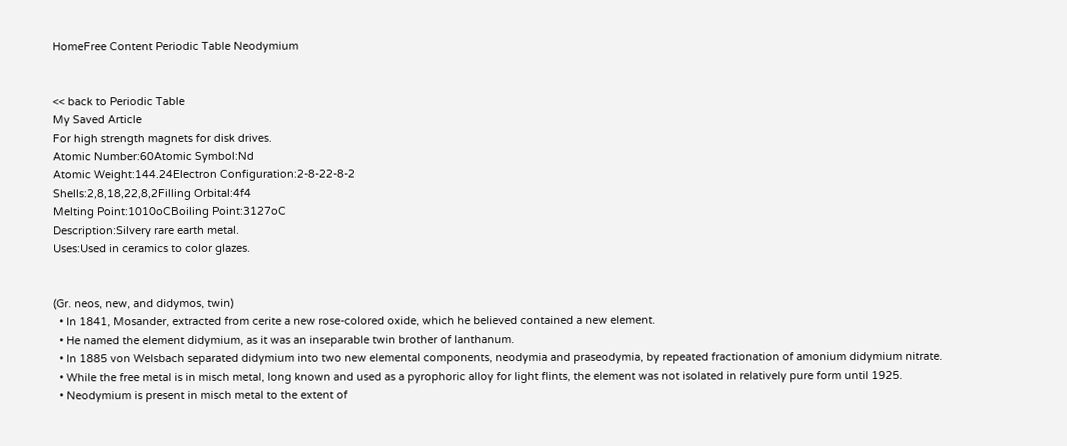HomeFree Content Periodic Table Neodymium


<< back to Periodic Table
My Saved Article
For high strength magnets for disk drives.
Atomic Number:60Atomic Symbol:Nd
Atomic Weight:144.24Electron Configuration:2-8-22-8-2
Shells:2,8,18,22,8,2Filling Orbital:4f4
Melting Point:1010oCBoiling Point:3127oC
Description:Silvery rare earth metal.
Uses:Used in ceramics to color glazes.


(Gr. neos, new, and didymos, twin)
  • In 1841, Mosander, extracted from cerite a new rose-colored oxide, which he believed contained a new element.
  • He named the element didymium, as it was an inseparable twin brother of lanthanum.
  • In 1885 von Welsbach separated didymium into two new elemental components, neodymia and praseodymia, by repeated fractionation of amonium didymium nitrate.
  • While the free metal is in misch metal, long known and used as a pyrophoric alloy for light flints, the element was not isolated in relatively pure form until 1925.
  • Neodymium is present in misch metal to the extent of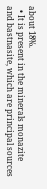about 18%.
  • It is present in the minerals monazite and bastnasite, which are principal sources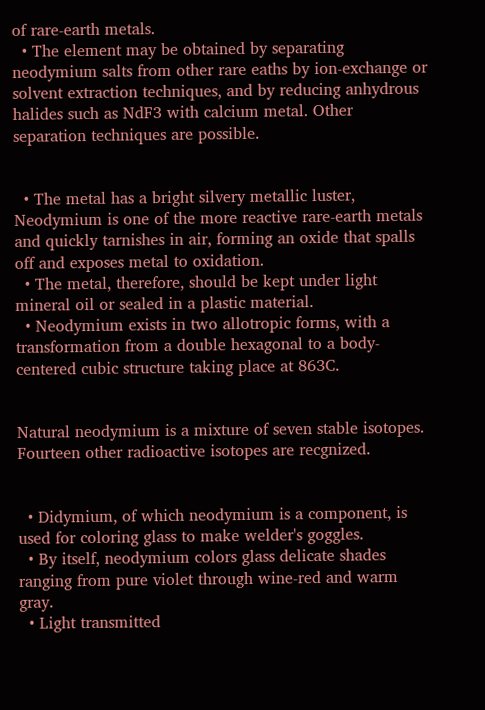of rare-earth metals.
  • The element may be obtained by separating neodymium salts from other rare eaths by ion-exchange or solvent extraction techniques, and by reducing anhydrous halides such as NdF3 with calcium metal. Other separation techniques are possible.


  • The metal has a bright silvery metallic luster, Neodymium is one of the more reactive rare-earth metals and quickly tarnishes in air, forming an oxide that spalls off and exposes metal to oxidation.
  • The metal, therefore, should be kept under light mineral oil or sealed in a plastic material.
  • Neodymium exists in two allotropic forms, with a transformation from a double hexagonal to a body-centered cubic structure taking place at 863C.


Natural neodymium is a mixture of seven stable isotopes. Fourteen other radioactive isotopes are recgnized.


  • Didymium, of which neodymium is a component, is used for coloring glass to make welder's goggles.
  • By itself, neodymium colors glass delicate shades ranging from pure violet through wine-red and warm gray.
  • Light transmitted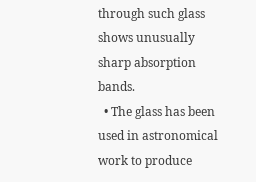through such glass shows unusually sharp absorption bands.
  • The glass has been used in astronomical work to produce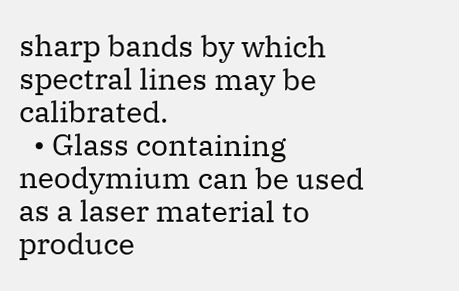sharp bands by which spectral lines may be calibrated.
  • Glass containing neodymium can be used as a laser material to produce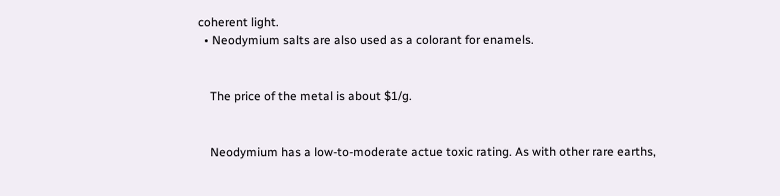coherent light.
  • Neodymium salts are also used as a colorant for enamels.


    The price of the metal is about $1/g.


    Neodymium has a low-to-moderate actue toxic rating. As with other rare earths,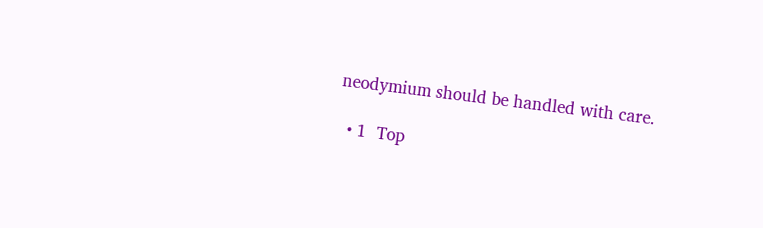neodymium should be handled with care.

  • 1  Top